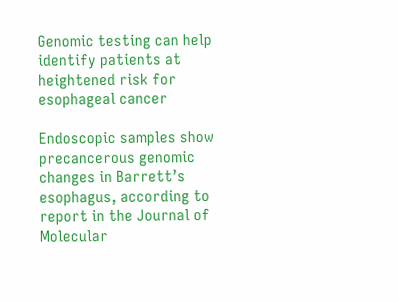Genomic testing can help identify patients at heightened risk for esophageal cancer

Endoscopic samples show precancerous genomic changes in Barrett’s esophagus, according to report in the Journal of Molecular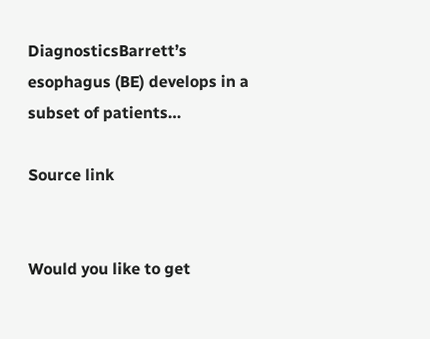DiagnosticsBarrett’s esophagus (BE) develops in a subset of patients…

Source link


Would you like to get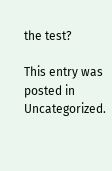the test?

This entry was posted in Uncategorized.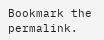Bookmark the permalink.